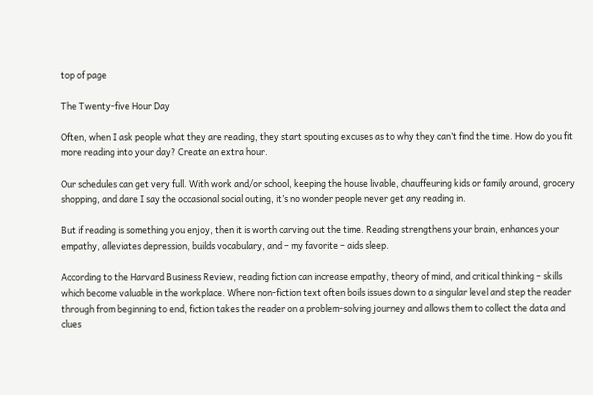top of page

The Twenty-five Hour Day

Often, when I ask people what they are reading, they start spouting excuses as to why they can’t find the time. How do you fit more reading into your day? Create an extra hour.

Our schedules can get very full. With work and/or school, keeping the house livable, chauffeuring kids or family around, grocery shopping, and dare I say the occasional social outing, it’s no wonder people never get any reading in.

But if reading is something you enjoy, then it is worth carving out the time. Reading strengthens your brain, enhances your empathy, alleviates depression, builds vocabulary, and – my favorite – aids sleep.

According to the Harvard Business Review, reading fiction can increase empathy, theory of mind, and critical thinking – skills which become valuable in the workplace. Where non-fiction text often boils issues down to a singular level and step the reader through from beginning to end, fiction takes the reader on a problem-solving journey and allows them to collect the data and clues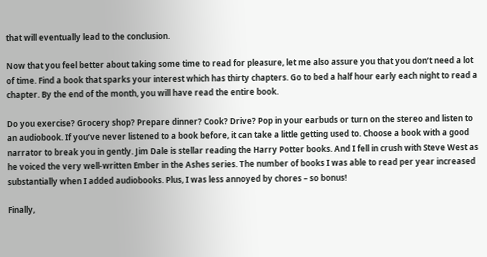that will eventually lead to the conclusion.

Now that you feel better about taking some time to read for pleasure, let me also assure you that you don’t need a lot of time. Find a book that sparks your interest which has thirty chapters. Go to bed a half hour early each night to read a chapter. By the end of the month, you will have read the entire book.

Do you exercise? Grocery shop? Prepare dinner? Cook? Drive? Pop in your earbuds or turn on the stereo and listen to an audiobook. If you’ve never listened to a book before, it can take a little getting used to. Choose a book with a good narrator to break you in gently. Jim Dale is stellar reading the Harry Potter books. And I fell in crush with Steve West as he voiced the very well-written Ember in the Ashes series. The number of books I was able to read per year increased substantially when I added audiobooks. Plus, I was less annoyed by chores – so bonus!

Finally,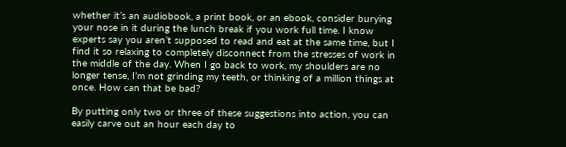whether it’s an audiobook, a print book, or an ebook, consider burying your nose in it during the lunch break if you work full time. I know experts say you aren’t supposed to read and eat at the same time, but I find it so relaxing to completely disconnect from the stresses of work in the middle of the day. When I go back to work, my shoulders are no longer tense, I’m not grinding my teeth, or thinking of a million things at once. How can that be bad?

By putting only two or three of these suggestions into action, you can easily carve out an hour each day to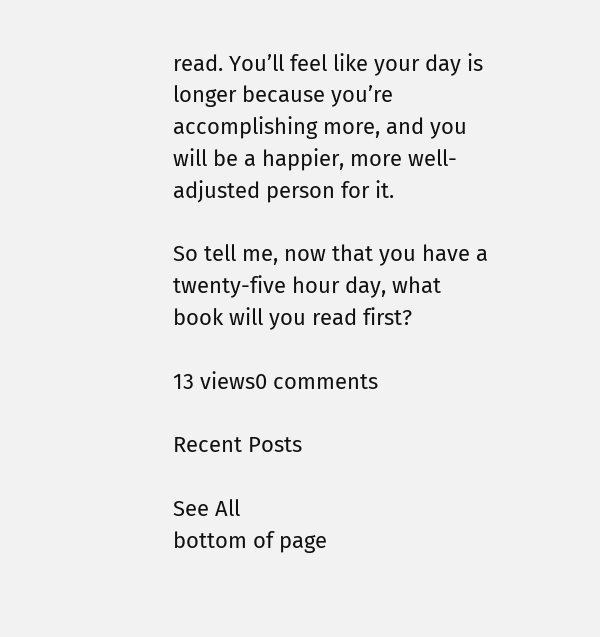read. You’ll feel like your day is longer because you’re accomplishing more, and you will be a happier, more well-adjusted person for it.

So tell me, now that you have a twenty-five hour day, what book will you read first?

13 views0 comments

Recent Posts

See All
bottom of page